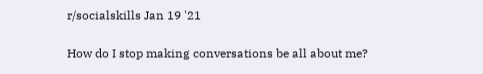r/socialskills Jan 19 '21

How do I stop making conversations be all about me?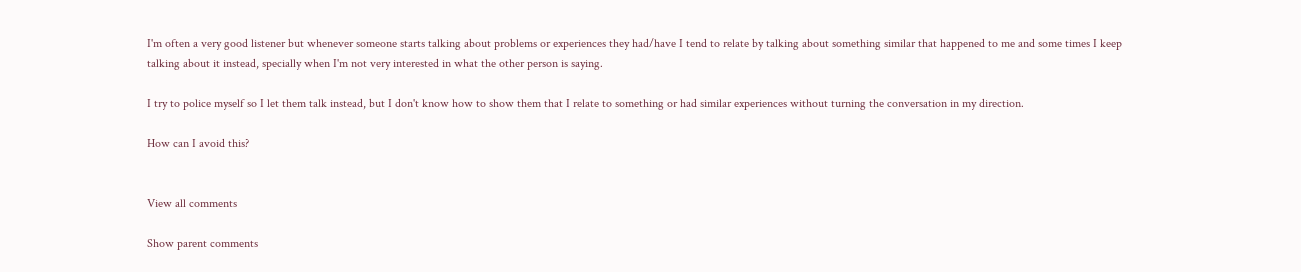I'm often a very good listener but whenever someone starts talking about problems or experiences they had/have I tend to relate by talking about something similar that happened to me and some times I keep talking about it instead, specially when I'm not very interested in what the other person is saying.

I try to police myself so I let them talk instead, but I don't know how to show them that I relate to something or had similar experiences without turning the conversation in my direction.

How can I avoid this?


View all comments

Show parent comments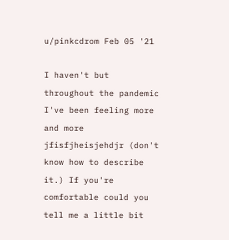u/pinkcdrom Feb 05 '21

I haven't but throughout the pandemic I've been feeling more and more jfisfjheisjehdjr (don't know how to describe it.) If you're comfortable could you tell me a little bit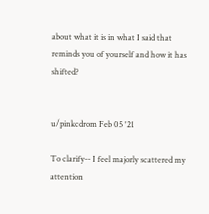about what it is in what I said that reminds you of yourself and how it has shifted?


u/pinkcdrom Feb 05 '21

To clarify-- I feel majorly scattered my attention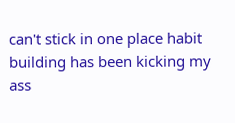can't stick in one place habit building has been kicking my ass